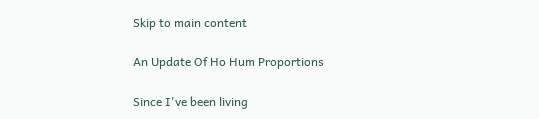Skip to main content

An Update Of Ho Hum Proportions

Since I've been living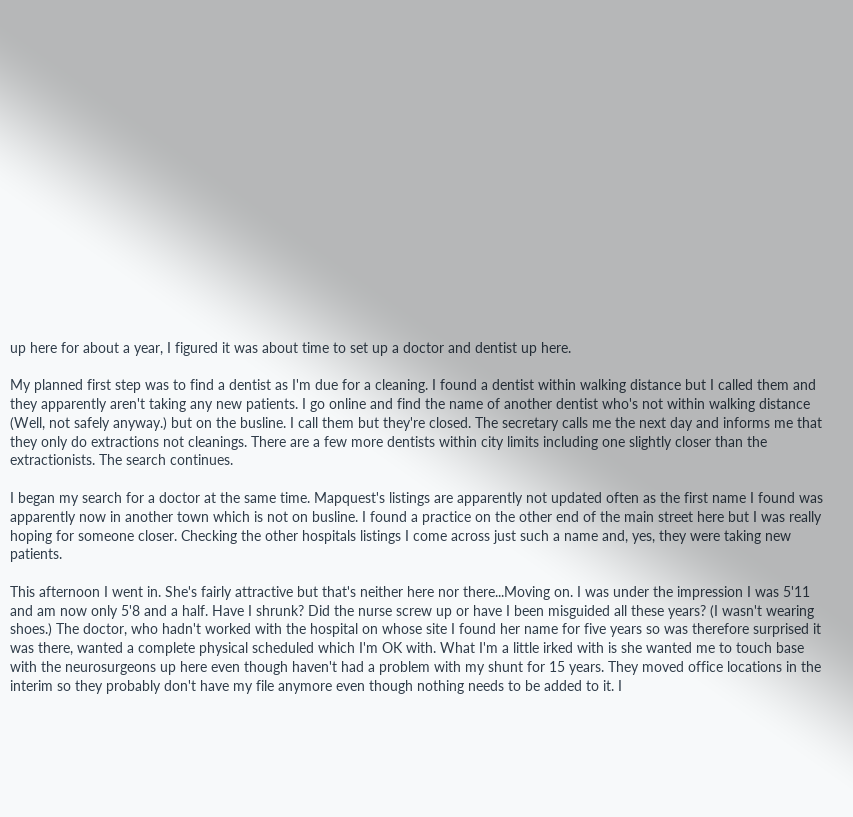up here for about a year, I figured it was about time to set up a doctor and dentist up here.

My planned first step was to find a dentist as I'm due for a cleaning. I found a dentist within walking distance but I called them and they apparently aren't taking any new patients. I go online and find the name of another dentist who's not within walking distance (Well, not safely anyway.) but on the busline. I call them but they're closed. The secretary calls me the next day and informs me that they only do extractions not cleanings. There are a few more dentists within city limits including one slightly closer than the extractionists. The search continues.

I began my search for a doctor at the same time. Mapquest's listings are apparently not updated often as the first name I found was apparently now in another town which is not on busline. I found a practice on the other end of the main street here but I was really hoping for someone closer. Checking the other hospitals listings I come across just such a name and, yes, they were taking new patients.

This afternoon I went in. She's fairly attractive but that's neither here nor there...Moving on. I was under the impression I was 5'11 and am now only 5'8 and a half. Have I shrunk? Did the nurse screw up or have I been misguided all these years? (I wasn't wearing shoes.) The doctor, who hadn't worked with the hospital on whose site I found her name for five years so was therefore surprised it was there, wanted a complete physical scheduled which I'm OK with. What I'm a little irked with is she wanted me to touch base with the neurosurgeons up here even though haven't had a problem with my shunt for 15 years. They moved office locations in the interim so they probably don't have my file anymore even though nothing needs to be added to it. I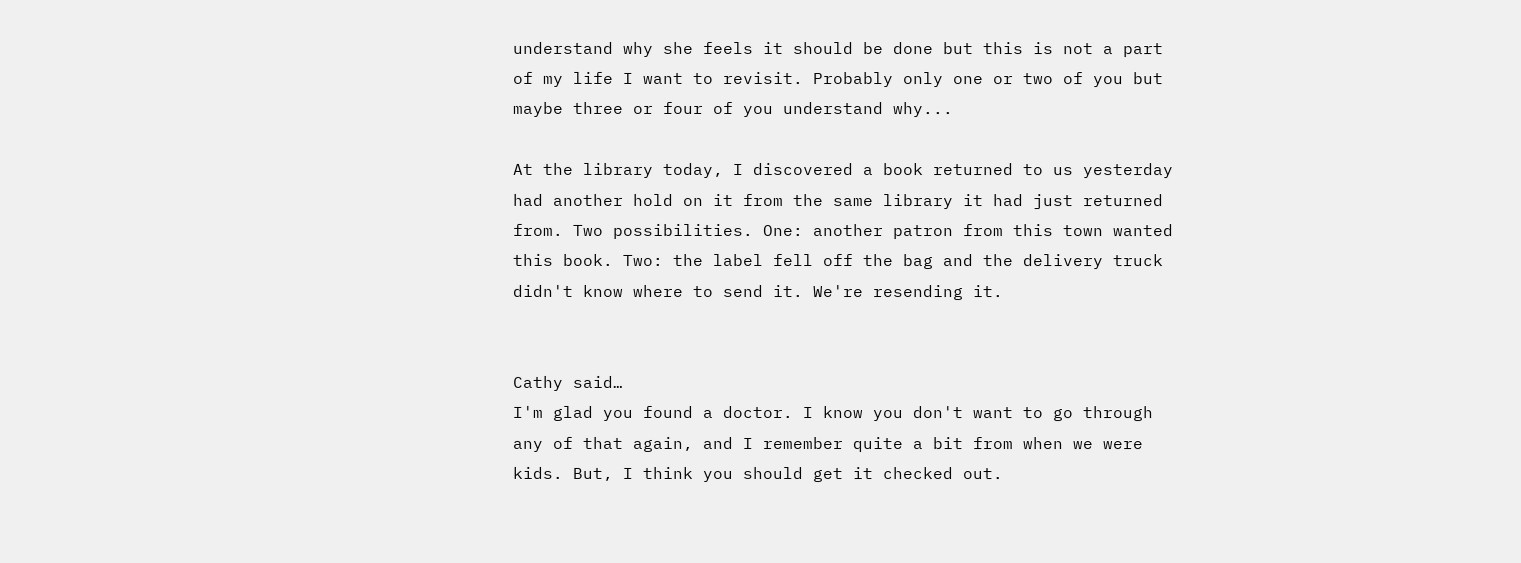understand why she feels it should be done but this is not a part of my life I want to revisit. Probably only one or two of you but maybe three or four of you understand why...

At the library today, I discovered a book returned to us yesterday had another hold on it from the same library it had just returned from. Two possibilities. One: another patron from this town wanted this book. Two: the label fell off the bag and the delivery truck didn't know where to send it. We're resending it.


Cathy said…
I'm glad you found a doctor. I know you don't want to go through any of that again, and I remember quite a bit from when we were kids. But, I think you should get it checked out.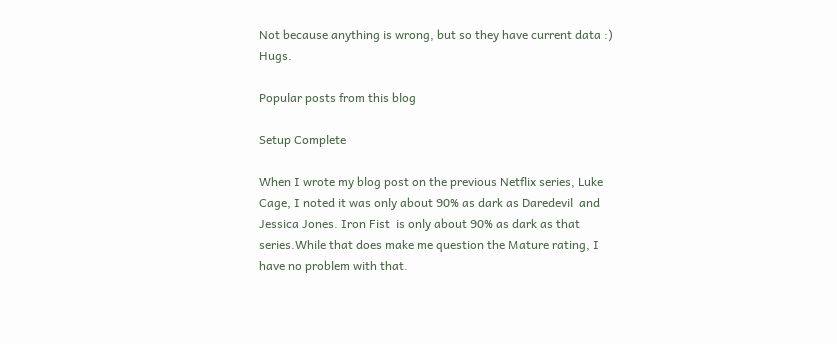Not because anything is wrong, but so they have current data :) Hugs.

Popular posts from this blog

Setup Complete

When I wrote my blog post on the previous Netflix series, Luke Cage, I noted it was only about 90% as dark as Daredevil  and Jessica Jones. Iron Fist  is only about 90% as dark as that series.While that does make me question the Mature rating, I have no problem with that.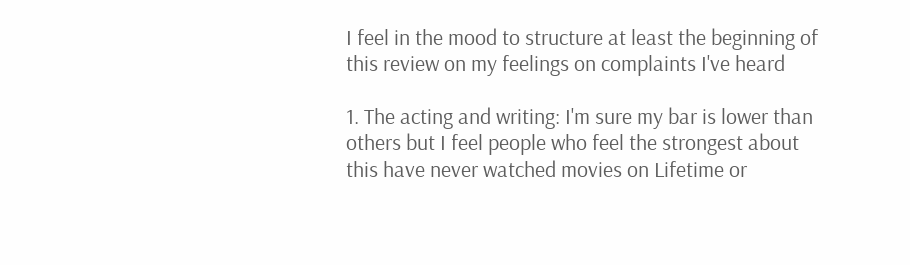I feel in the mood to structure at least the beginning of this review on my feelings on complaints I've heard

1. The acting and writing: I'm sure my bar is lower than others but I feel people who feel the strongest about this have never watched movies on Lifetime or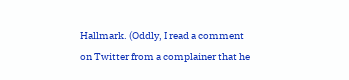Hallmark. (Oddly, I read a comment on Twitter from a complainer that he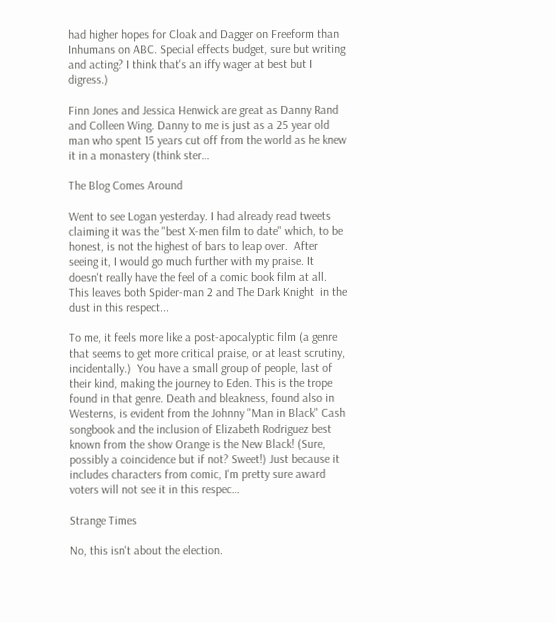had higher hopes for Cloak and Dagger on Freeform than  Inhumans on ABC. Special effects budget, sure but writing and acting? I think that's an iffy wager at best but I digress.)

Finn Jones and Jessica Henwick are great as Danny Rand and Colleen Wing. Danny to me is just as a 25 year old man who spent 15 years cut off from the world as he knew it in a monastery (think ster…

The Blog Comes Around

Went to see Logan yesterday. I had already read tweets claiming it was the "best X-men film to date" which, to be honest, is not the highest of bars to leap over.  After seeing it, I would go much further with my praise. It doesn't really have the feel of a comic book film at all. This leaves both Spider-man 2 and The Dark Knight  in the dust in this respect...

To me, it feels more like a post-apocalyptic film (a genre that seems to get more critical praise, or at least scrutiny, incidentally.)  You have a small group of people, last of their kind, making the journey to Eden. This is the trope found in that genre. Death and bleakness, found also in Westerns, is evident from the Johnny "Man in Black" Cash songbook and the inclusion of Elizabeth Rodriguez best known from the show Orange is the New Black! (Sure, possibly a coincidence but if not? Sweet!) Just because it includes characters from comic, I'm pretty sure award voters will not see it in this respec…

Strange Times

No, this isn't about the election.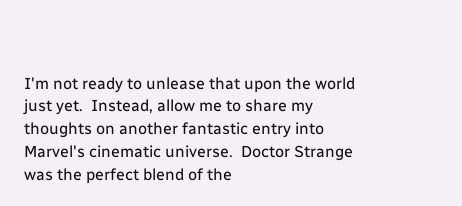I'm not ready to unlease that upon the world just yet.  Instead, allow me to share my thoughts on another fantastic entry into Marvel's cinematic universe.  Doctor Strange was the perfect blend of the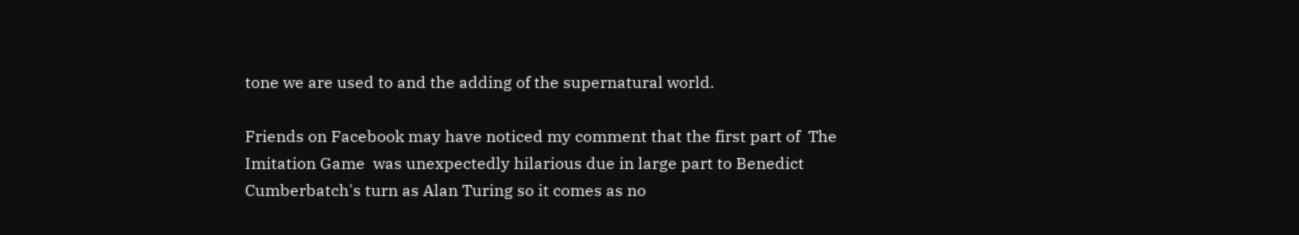tone we are used to and the adding of the supernatural world.

Friends on Facebook may have noticed my comment that the first part of  The Imitation Game  was unexpectedly hilarious due in large part to Benedict Cumberbatch's turn as Alan Turing so it comes as no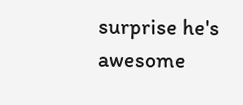surprise he's awesome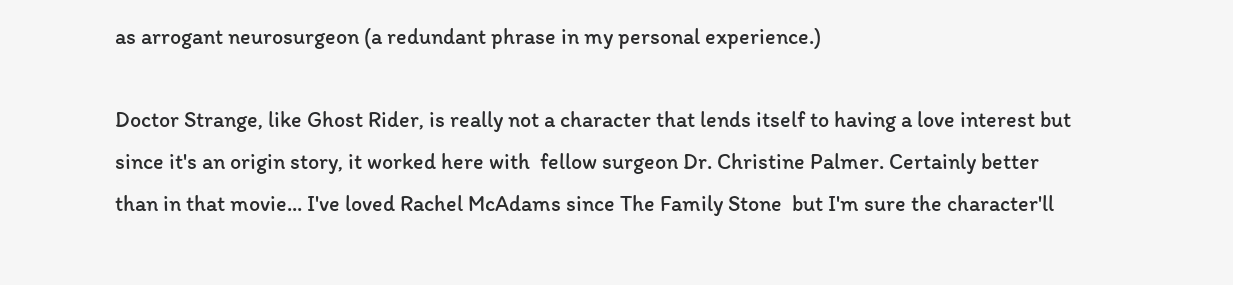as arrogant neurosurgeon (a redundant phrase in my personal experience.)

Doctor Strange, like Ghost Rider, is really not a character that lends itself to having a love interest but since it's an origin story, it worked here with  fellow surgeon Dr. Christine Palmer. Certainly better than in that movie... I've loved Rachel McAdams since The Family Stone  but I'm sure the character'll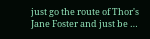just go the route of Thor's Jane Foster and just be …